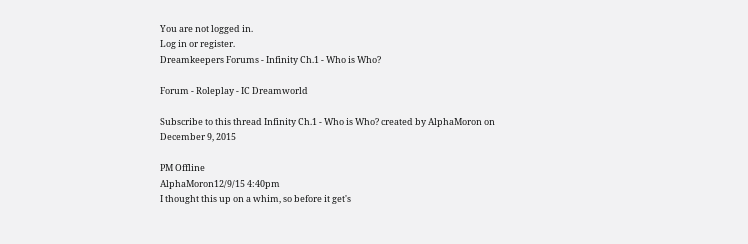You are not logged in.
Log in or register.
Dreamkeepers Forums - Infinity Ch.1 - Who is Who?

Forum - Roleplay - IC Dreamworld

Subscribe to this thread Infinity Ch.1 - Who is Who? created by AlphaMoron on December 9, 2015

PM Offline
AlphaMoron12/9/15 4:40pm
I thought this up on a whim, so before it get's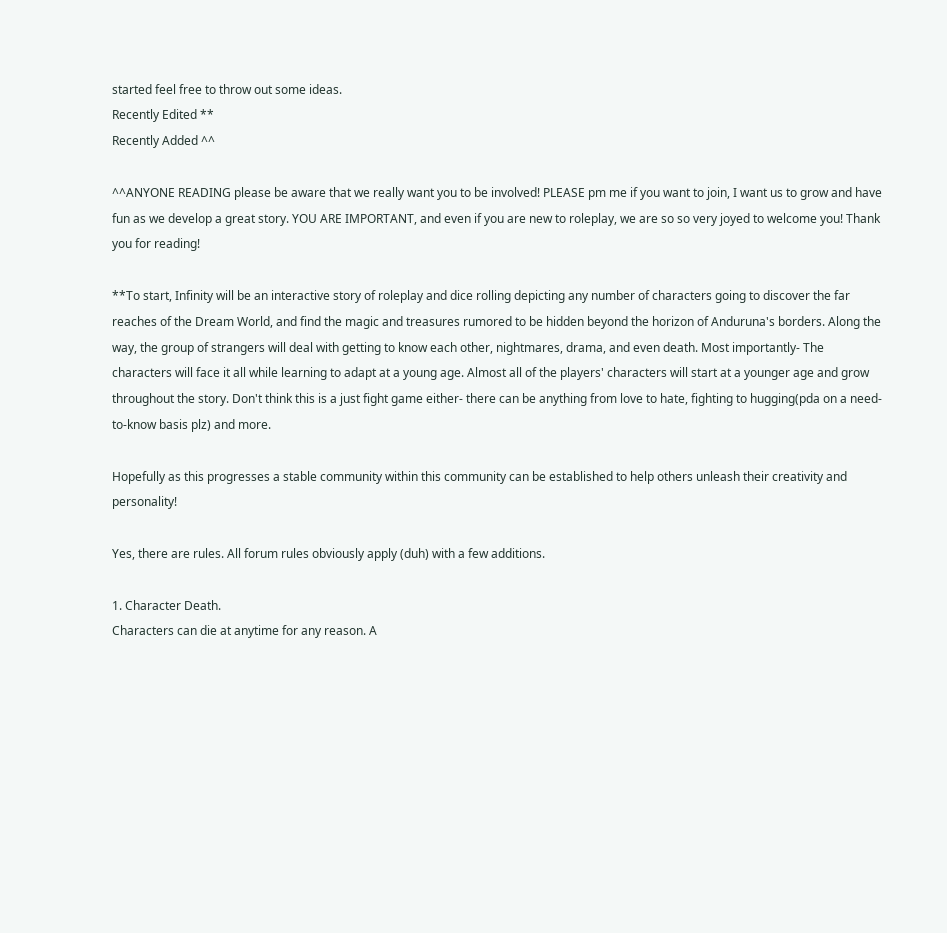started feel free to throw out some ideas.
Recently Edited **
Recently Added ^^

^^ANYONE READING please be aware that we really want you to be involved! PLEASE pm me if you want to join, I want us to grow and have fun as we develop a great story. YOU ARE IMPORTANT, and even if you are new to roleplay, we are so so very joyed to welcome you! Thank you for reading!

**To start, Infinity will be an interactive story of roleplay and dice rolling depicting any number of characters going to discover the far reaches of the Dream World, and find the magic and treasures rumored to be hidden beyond the horizon of Anduruna's borders. Along the way, the group of strangers will deal with getting to know each other, nightmares, drama, and even death. Most importantly- The characters will face it all while learning to adapt at a young age. Almost all of the players' characters will start at a younger age and grow throughout the story. Don't think this is a just fight game either- there can be anything from love to hate, fighting to hugging(pda on a need-to-know basis plz) and more.

Hopefully as this progresses a stable community within this community can be established to help others unleash their creativity and personality!

Yes, there are rules. All forum rules obviously apply (duh) with a few additions.

1. Character Death.
Characters can die at anytime for any reason. A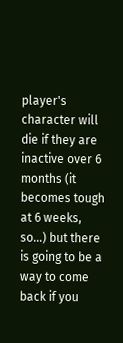player's character will die if they are inactive over 6 months (it becomes tough at 6 weeks, so...) but there is going to be a way to come back if you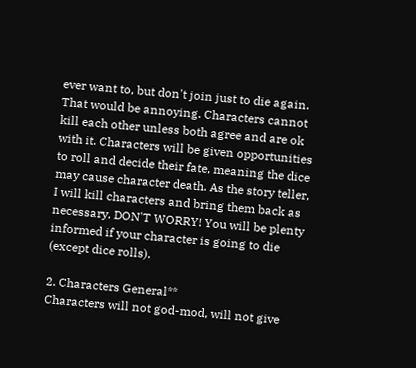ever want to, but don't join just to die again. That would be annoying. Characters cannot kill each other unless both agree and are ok with it. Characters will be given opportunities to roll and decide their fate, meaning the dice may cause character death. As the story teller, I will kill characters and bring them back as necessary. DON'T WORRY! You will be plenty informed if your character is going to die (except dice rolls).

2. Characters General**
Characters will not god-mod, will not give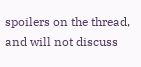spoilers on the thread, and will not discuss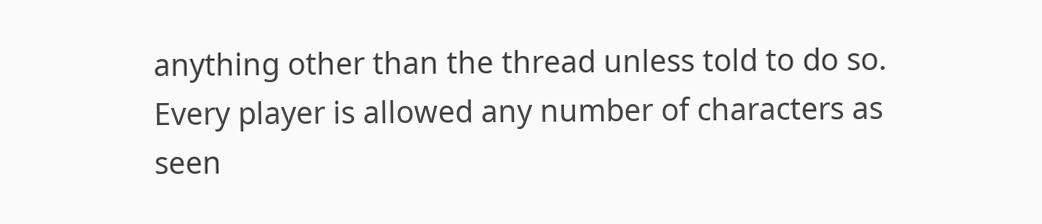anything other than the thread unless told to do so. Every player is allowed any number of characters as seen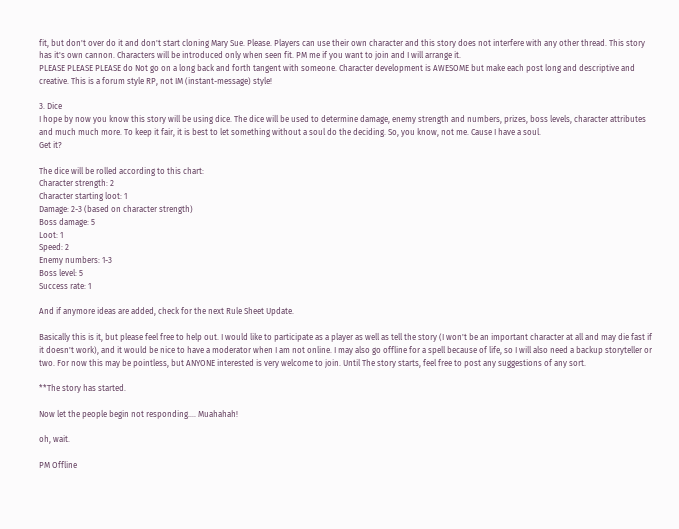fit, but don't over do it and don't start cloning Mary Sue. Please. Players can use their own character and this story does not interfere with any other thread. This story has it's own cannon. Characters will be introduced only when seen fit. PM me if you want to join and I will arrange it.
PLEASE PLEASE PLEASE do Not go on a long back and forth tangent with someone. Character development is AWESOME but make each post long and descriptive and creative. This is a forum style RP, not IM (instant-message) style!

3. Dice
I hope by now you know this story will be using dice. The dice will be used to determine damage, enemy strength and numbers, prizes, boss levels, character attributes and much much more. To keep it fair, it is best to let something without a soul do the deciding. So, you know, not me. Cause I have a soul.
Get it?

The dice will be rolled according to this chart:
Character strength: 2
Character starting loot: 1
Damage: 2-3 (based on character strength)
Boss damage: 5
Loot: 1
Speed: 2
Enemy numbers: 1-3
Boss level: 5
Success rate: 1

And if anymore ideas are added, check for the next Rule Sheet Update.

Basically this is it, but please feel free to help out. I would like to participate as a player as well as tell the story (I won't be an important character at all and may die fast if it doesn't work), and it would be nice to have a moderator when I am not online. I may also go offline for a spell because of life, so I will also need a backup storyteller or two. For now this may be pointless, but ANYONE interested is very welcome to join. Until The story starts, feel free to post any suggestions of any sort.

**The story has started.

Now let the people begin not responding.... Muahahah!

oh, wait.

PM Offline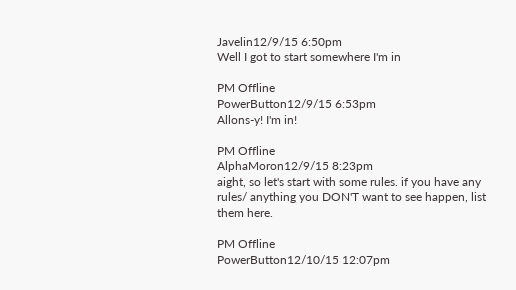Javelin12/9/15 6:50pm
Well I got to start somewhere I'm in

PM Offline
PowerButton12/9/15 6:53pm
Allons-y! I'm in!

PM Offline
AlphaMoron12/9/15 8:23pm
aight, so let's start with some rules. if you have any rules/ anything you DON'T want to see happen, list them here.

PM Offline
PowerButton12/10/15 12:07pm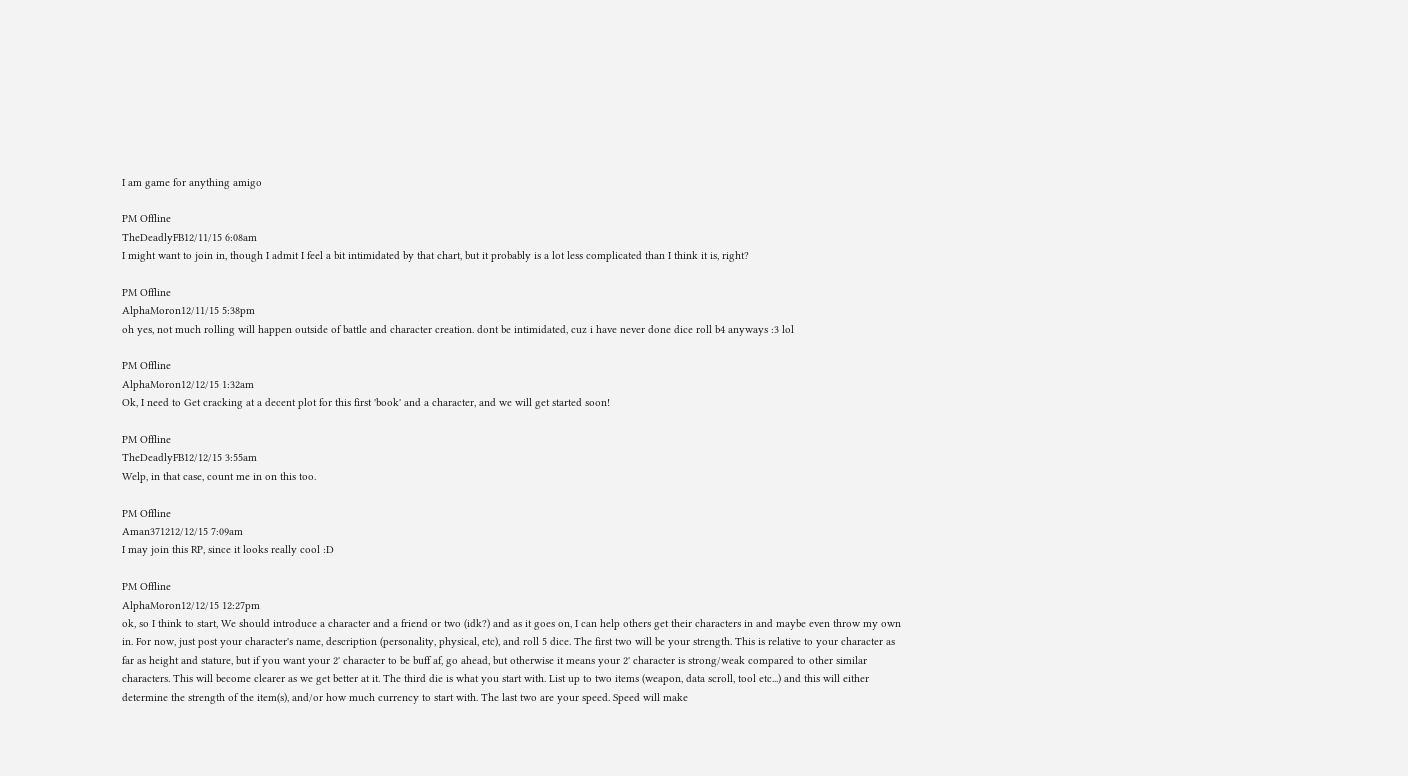I am game for anything amigo

PM Offline
TheDeadlyFB12/11/15 6:08am
I might want to join in, though I admit I feel a bit intimidated by that chart, but it probably is a lot less complicated than I think it is, right?

PM Offline
AlphaMoron12/11/15 5:38pm
oh yes, not much rolling will happen outside of battle and character creation. dont be intimidated, cuz i have never done dice roll b4 anyways :3 lol

PM Offline
AlphaMoron12/12/15 1:32am
Ok, I need to Get cracking at a decent plot for this first 'book' and a character, and we will get started soon!

PM Offline
TheDeadlyFB12/12/15 3:55am
Welp, in that case, count me in on this too.

PM Offline
Aman371212/12/15 7:09am
I may join this RP, since it looks really cool :D

PM Offline
AlphaMoron12/12/15 12:27pm
ok, so I think to start, We should introduce a character and a friend or two (idk?) and as it goes on, I can help others get their characters in and maybe even throw my own in. For now, just post your character's name, description (personality, physical, etc), and roll 5 dice. The first two will be your strength. This is relative to your character as far as height and stature, but if you want your 2' character to be buff af, go ahead, but otherwise it means your 2' character is strong/weak compared to other similar characters. This will become clearer as we get better at it. The third die is what you start with. List up to two items (weapon, data scroll, tool etc...) and this will either determine the strength of the item(s), and/or how much currency to start with. The last two are your speed. Speed will make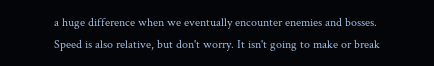a huge difference when we eventually encounter enemies and bosses. Speed is also relative, but don't worry. It isn't going to make or break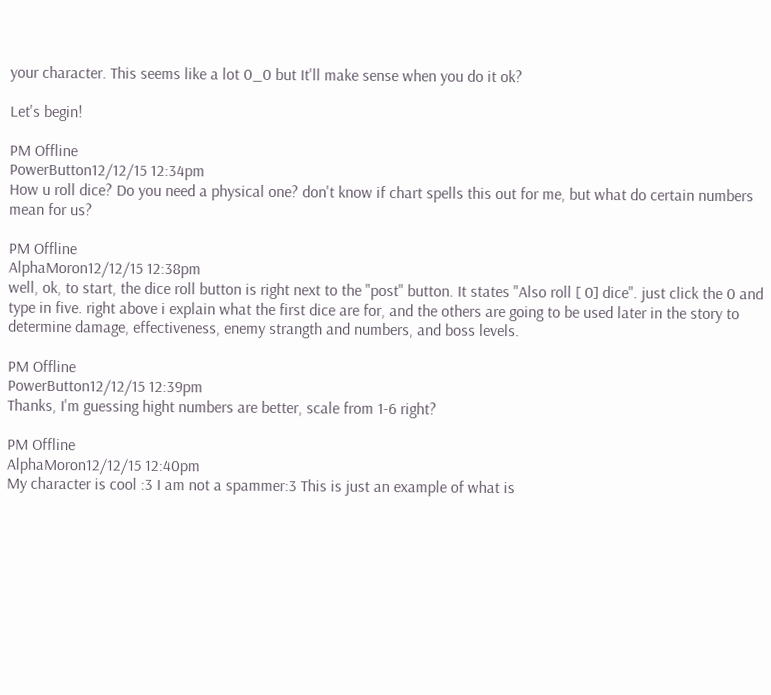your character. This seems like a lot 0_0 but It'll make sense when you do it ok?

Let's begin!

PM Offline
PowerButton12/12/15 12:34pm
How u roll dice? Do you need a physical one? don't know if chart spells this out for me, but what do certain numbers mean for us?

PM Offline
AlphaMoron12/12/15 12:38pm
well, ok, to start, the dice roll button is right next to the "post" button. It states "Also roll [ 0] dice". just click the 0 and type in five. right above i explain what the first dice are for, and the others are going to be used later in the story to determine damage, effectiveness, enemy strangth and numbers, and boss levels.

PM Offline
PowerButton12/12/15 12:39pm
Thanks, I'm guessing hight numbers are better, scale from 1-6 right?

PM Offline
AlphaMoron12/12/15 12:40pm
My character is cool :3 I am not a spammer:3 This is just an example of what is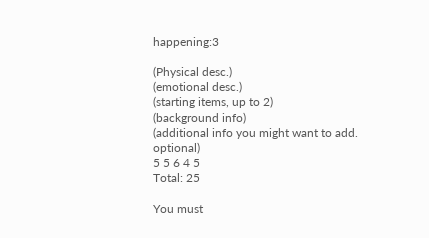happening:3

(Physical desc.)
(emotional desc.)
(starting items, up to 2)
(background info)
(additional info you might want to add. optional)
5 5 6 4 5
Total: 25

You must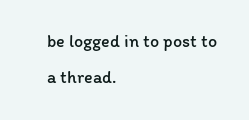be logged in to post to a thread.